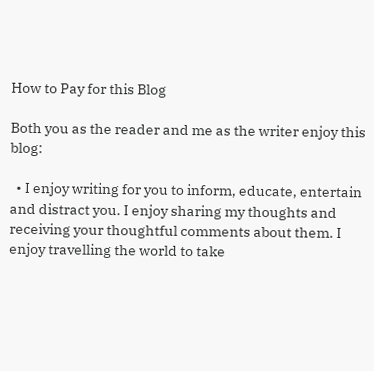How to Pay for this Blog

Both you as the reader and me as the writer enjoy this blog:

  • I enjoy writing for you to inform, educate, entertain and distract you. I enjoy sharing my thoughts and receiving your thoughtful comments about them. I enjoy travelling the world to take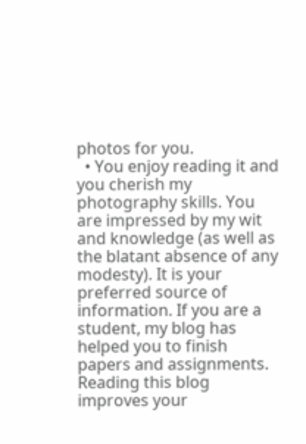photos for you.
  • You enjoy reading it and you cherish my photography skills. You are impressed by my wit and knowledge (as well as the blatant absence of any modesty). It is your preferred source of information. If you are a student, my blog has helped you to finish papers and assignments. Reading this blog improves your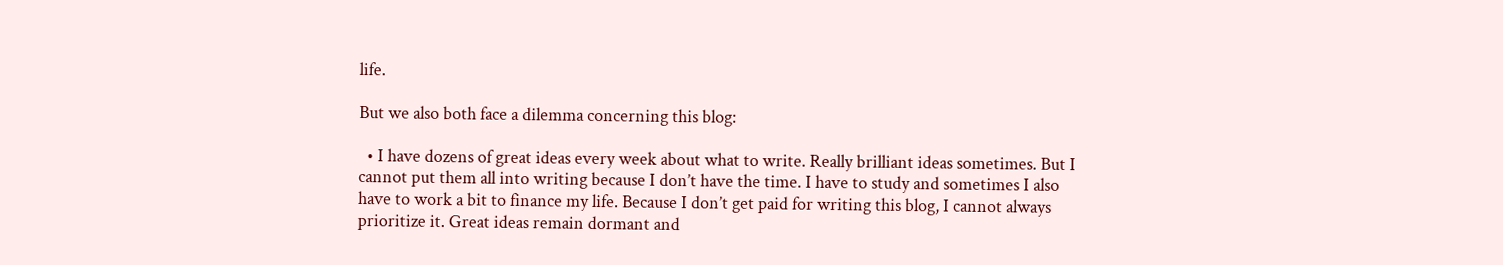life.

But we also both face a dilemma concerning this blog:

  • I have dozens of great ideas every week about what to write. Really brilliant ideas sometimes. But I cannot put them all into writing because I don’t have the time. I have to study and sometimes I also have to work a bit to finance my life. Because I don’t get paid for writing this blog, I cannot always prioritize it. Great ideas remain dormant and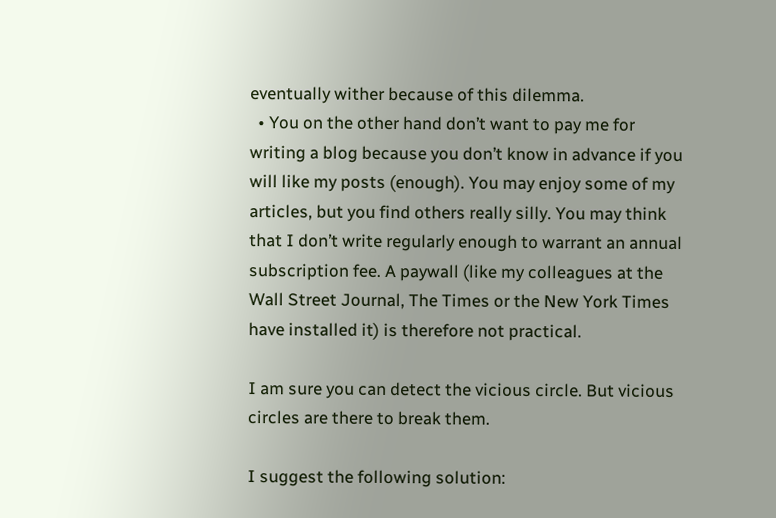eventually wither because of this dilemma.
  • You on the other hand don’t want to pay me for writing a blog because you don’t know in advance if you will like my posts (enough). You may enjoy some of my articles, but you find others really silly. You may think that I don’t write regularly enough to warrant an annual subscription fee. A paywall (like my colleagues at the Wall Street Journal, The Times or the New York Times have installed it) is therefore not practical.

I am sure you can detect the vicious circle. But vicious circles are there to break them.

I suggest the following solution: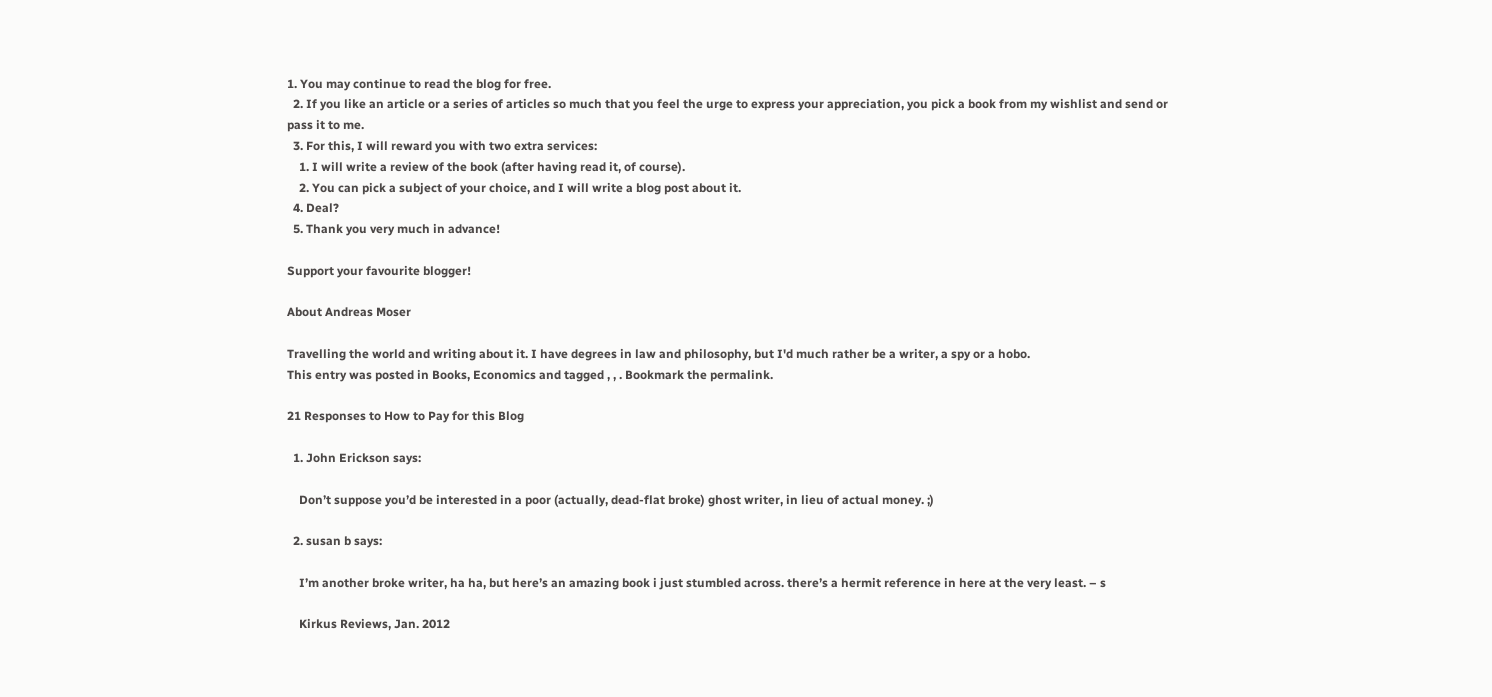1. You may continue to read the blog for free.
  2. If you like an article or a series of articles so much that you feel the urge to express your appreciation, you pick a book from my wishlist and send or pass it to me.
  3. For this, I will reward you with two extra services:
    1. I will write a review of the book (after having read it, of course).
    2. You can pick a subject of your choice, and I will write a blog post about it.
  4. Deal?
  5. Thank you very much in advance!

Support your favourite blogger!

About Andreas Moser

Travelling the world and writing about it. I have degrees in law and philosophy, but I'd much rather be a writer, a spy or a hobo.
This entry was posted in Books, Economics and tagged , , . Bookmark the permalink.

21 Responses to How to Pay for this Blog

  1. John Erickson says:

    Don’t suppose you’d be interested in a poor (actually, dead-flat broke) ghost writer, in lieu of actual money. ;)

  2. susan b says:

    I’m another broke writer, ha ha, but here’s an amazing book i just stumbled across. there’s a hermit reference in here at the very least. – s

    Kirkus Reviews, Jan. 2012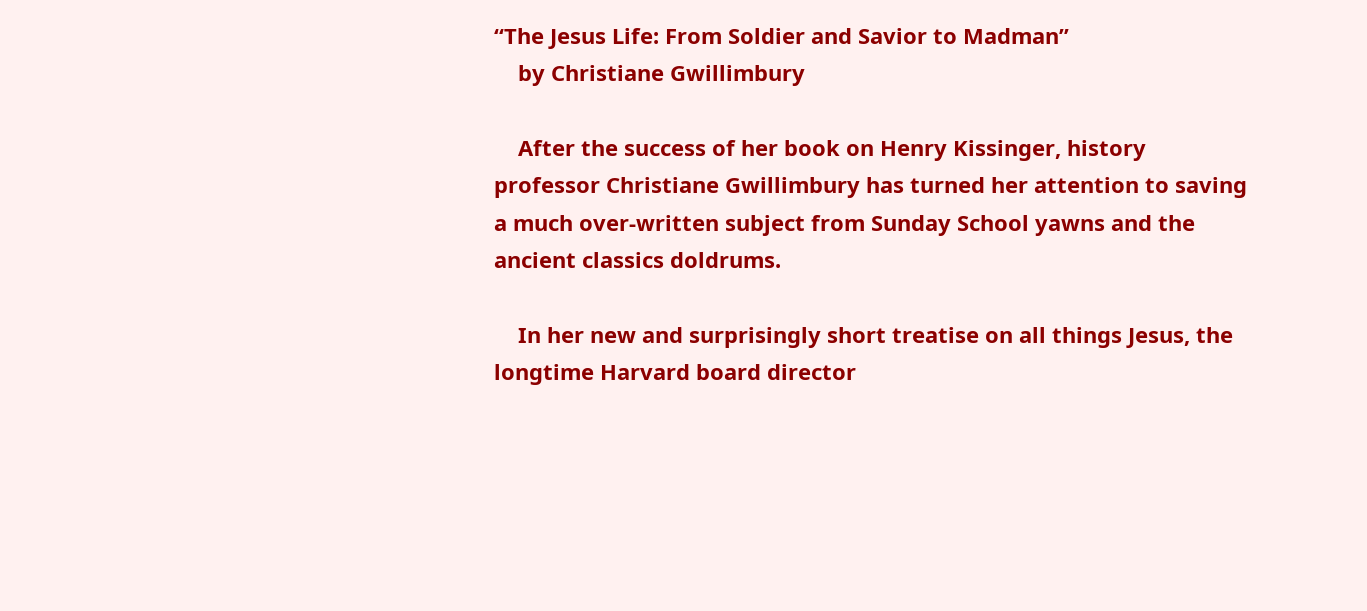“The Jesus Life: From Soldier and Savior to Madman”
    by Christiane Gwillimbury

    After the success of her book on Henry Kissinger, history professor Christiane Gwillimbury has turned her attention to saving a much over-written subject from Sunday School yawns and the ancient classics doldrums.

    In her new and surprisingly short treatise on all things Jesus, the longtime Harvard board director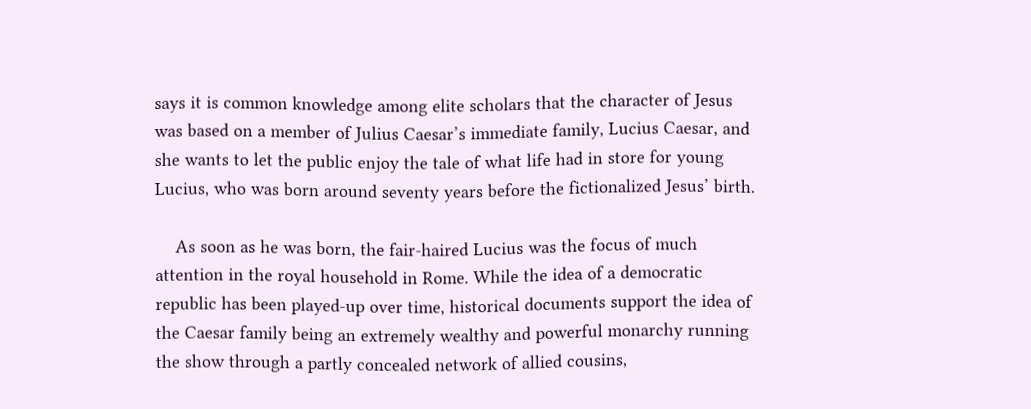says it is common knowledge among elite scholars that the character of Jesus was based on a member of Julius Caesar’s immediate family, Lucius Caesar, and she wants to let the public enjoy the tale of what life had in store for young Lucius, who was born around seventy years before the fictionalized Jesus’ birth.

    As soon as he was born, the fair-haired Lucius was the focus of much attention in the royal household in Rome. While the idea of a democratic republic has been played-up over time, historical documents support the idea of the Caesar family being an extremely wealthy and powerful monarchy running the show through a partly concealed network of allied cousins,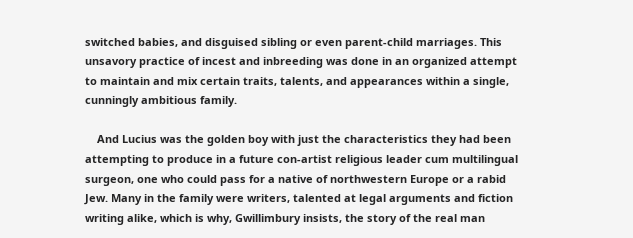switched babies, and disguised sibling or even parent-child marriages. This unsavory practice of incest and inbreeding was done in an organized attempt to maintain and mix certain traits, talents, and appearances within a single, cunningly ambitious family.

    And Lucius was the golden boy with just the characteristics they had been attempting to produce in a future con-artist religious leader cum multilingual surgeon, one who could pass for a native of northwestern Europe or a rabid Jew. Many in the family were writers, talented at legal arguments and fiction writing alike, which is why, Gwillimbury insists, the story of the real man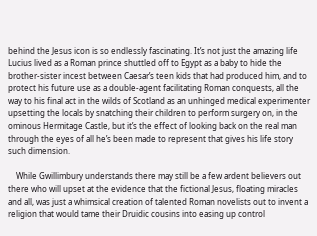behind the Jesus icon is so endlessly fascinating. It’s not just the amazing life Lucius lived as a Roman prince shuttled off to Egypt as a baby to hide the brother-sister incest between Caesar’s teen kids that had produced him, and to protect his future use as a double-agent facilitating Roman conquests, all the way to his final act in the wilds of Scotland as an unhinged medical experimenter upsetting the locals by snatching their children to perform surgery on, in the ominous Hermitage Castle, but it’s the effect of looking back on the real man through the eyes of all he’s been made to represent that gives his life story such dimension.

    While Gwillimbury understands there may still be a few ardent believers out there who will upset at the evidence that the fictional Jesus, floating miracles and all, was just a whimsical creation of talented Roman novelists out to invent a religion that would tame their Druidic cousins into easing up control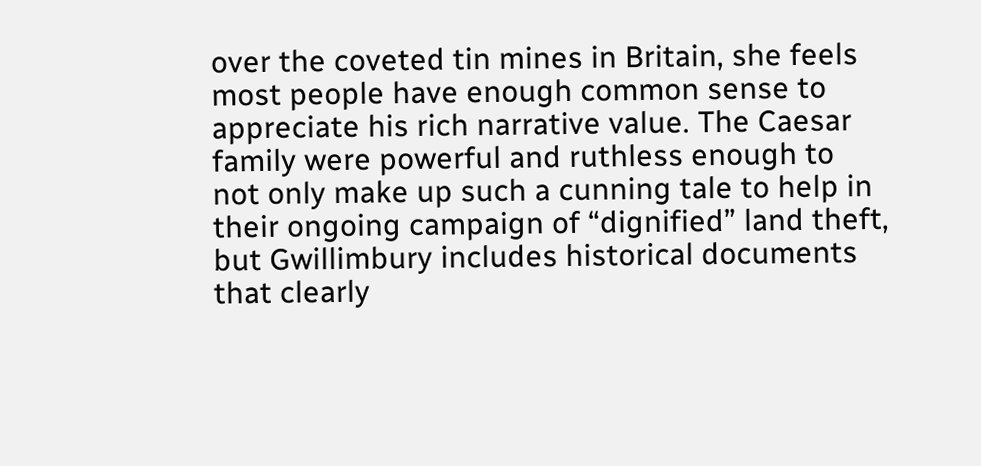over the coveted tin mines in Britain, she feels most people have enough common sense to appreciate his rich narrative value. The Caesar family were powerful and ruthless enough to not only make up such a cunning tale to help in their ongoing campaign of “dignified” land theft, but Gwillimbury includes historical documents that clearly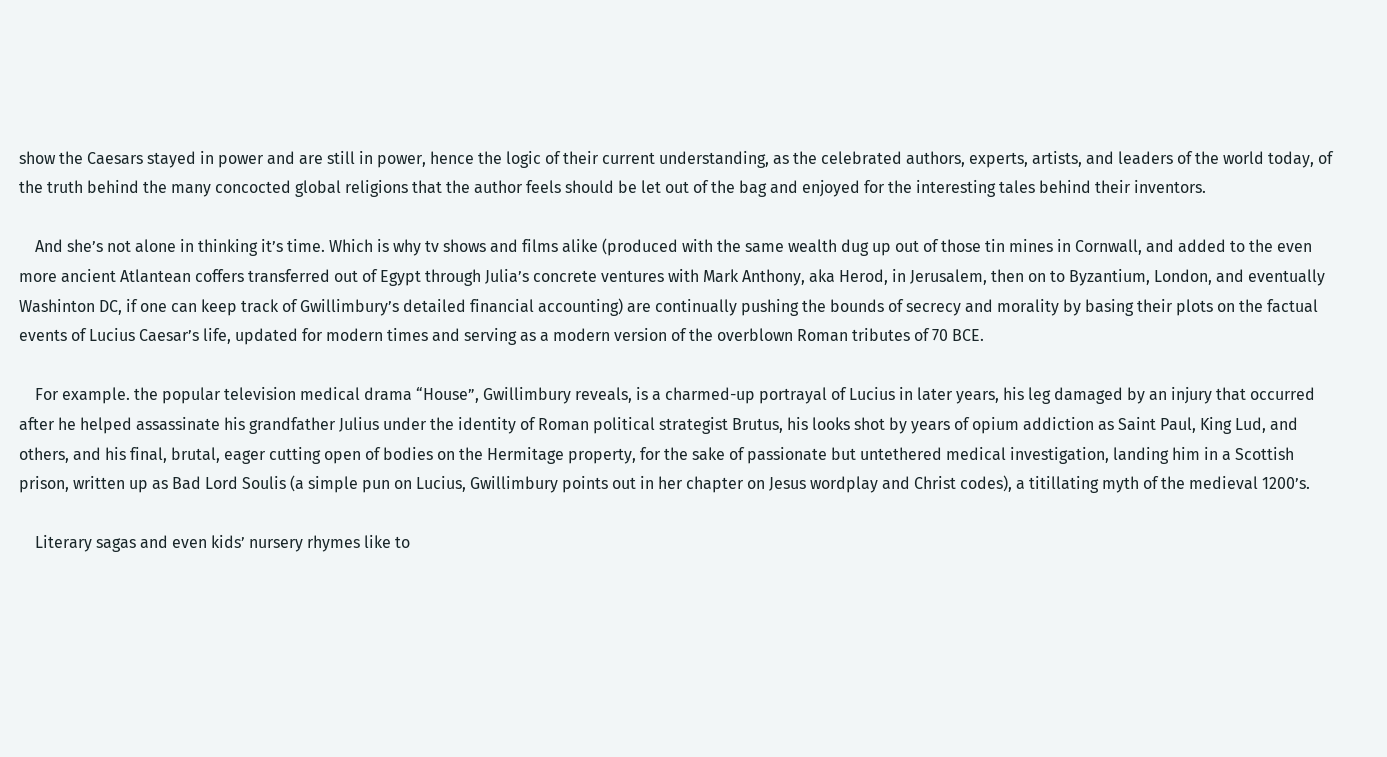show the Caesars stayed in power and are still in power, hence the logic of their current understanding, as the celebrated authors, experts, artists, and leaders of the world today, of the truth behind the many concocted global religions that the author feels should be let out of the bag and enjoyed for the interesting tales behind their inventors.

    And she’s not alone in thinking it’s time. Which is why tv shows and films alike (produced with the same wealth dug up out of those tin mines in Cornwall, and added to the even more ancient Atlantean coffers transferred out of Egypt through Julia’s concrete ventures with Mark Anthony, aka Herod, in Jerusalem, then on to Byzantium, London, and eventually Washinton DC, if one can keep track of Gwillimbury’s detailed financial accounting) are continually pushing the bounds of secrecy and morality by basing their plots on the factual events of Lucius Caesar’s life, updated for modern times and serving as a modern version of the overblown Roman tributes of 70 BCE.

    For example. the popular television medical drama “House”, Gwillimbury reveals, is a charmed-up portrayal of Lucius in later years, his leg damaged by an injury that occurred after he helped assassinate his grandfather Julius under the identity of Roman political strategist Brutus, his looks shot by years of opium addiction as Saint Paul, King Lud, and others, and his final, brutal, eager cutting open of bodies on the Hermitage property, for the sake of passionate but untethered medical investigation, landing him in a Scottish prison, written up as Bad Lord Soulis (a simple pun on Lucius, Gwillimbury points out in her chapter on Jesus wordplay and Christ codes), a titillating myth of the medieval 1200’s.

    Literary sagas and even kids’ nursery rhymes like to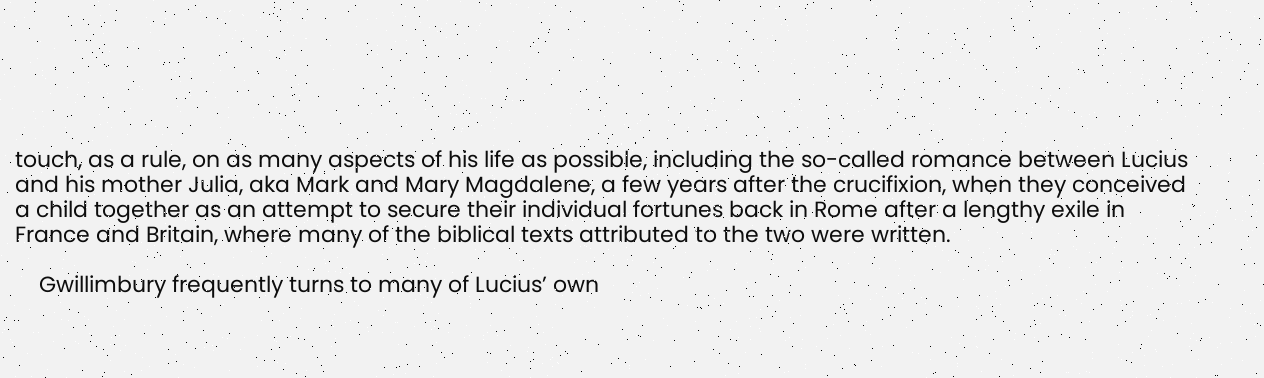touch, as a rule, on as many aspects of his life as possible, including the so-called romance between Lucius and his mother Julia, aka Mark and Mary Magdalene, a few years after the crucifixion, when they conceived a child together as an attempt to secure their individual fortunes back in Rome after a lengthy exile in France and Britain, where many of the biblical texts attributed to the two were written.

    Gwillimbury frequently turns to many of Lucius’ own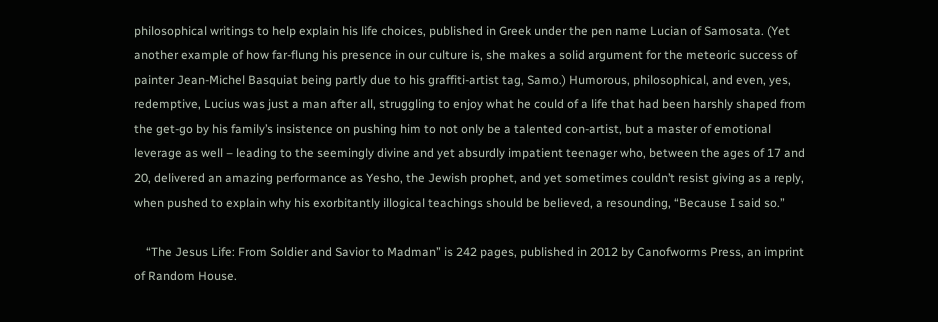philosophical writings to help explain his life choices, published in Greek under the pen name Lucian of Samosata. (Yet another example of how far-flung his presence in our culture is, she makes a solid argument for the meteoric success of painter Jean-Michel Basquiat being partly due to his graffiti-artist tag, Samo.) Humorous, philosophical, and even, yes, redemptive, Lucius was just a man after all, struggling to enjoy what he could of a life that had been harshly shaped from the get-go by his family’s insistence on pushing him to not only be a talented con-artist, but a master of emotional leverage as well – leading to the seemingly divine and yet absurdly impatient teenager who, between the ages of 17 and 20, delivered an amazing performance as Yesho, the Jewish prophet, and yet sometimes couldn’t resist giving as a reply, when pushed to explain why his exorbitantly illogical teachings should be believed, a resounding, “Because I said so.”

    “The Jesus Life: From Soldier and Savior to Madman” is 242 pages, published in 2012 by Canofworms Press, an imprint of Random House.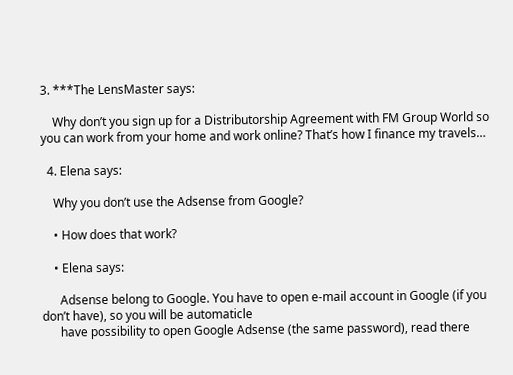3. ***The LensMaster says:

    Why don’t you sign up for a Distributorship Agreement with FM Group World so you can work from your home and work online? That’s how I finance my travels…

  4. Elena says:

    Why you don’t use the Adsense from Google?

    • How does that work?

    • Elena says:

      Adsense belong to Google. You have to open e-mail account in Google (if you don’t have), so you will be automaticle
      have possibility to open Google Adsense (the same password), read there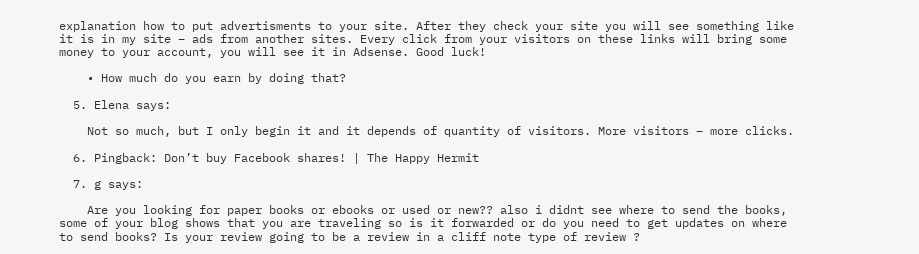explanation how to put advertisments to your site. After they check your site you will see something like it is in my site – ads from another sites. Every click from your visitors on these links will bring some money to your account, you will see it in Adsense. Good luck!

    • How much do you earn by doing that?

  5. Elena says:

    Not so much, but I only begin it and it depends of quantity of visitors. More visitors – more clicks.

  6. Pingback: Don’t buy Facebook shares! | The Happy Hermit

  7. g says:

    Are you looking for paper books or ebooks or used or new?? also i didnt see where to send the books, some of your blog shows that you are traveling so is it forwarded or do you need to get updates on where to send books? Is your review going to be a review in a cliff note type of review ?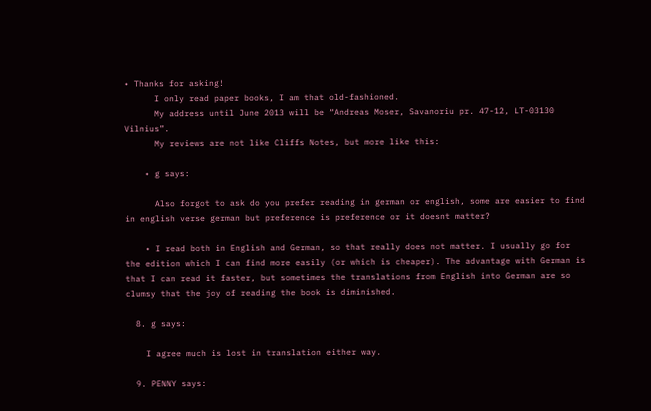• Thanks for asking!
      I only read paper books, I am that old-fashioned.
      My address until June 2013 will be “Andreas Moser, Savanoriu pr. 47-12, LT-03130 Vilnius”.
      My reviews are not like Cliffs Notes, but more like this:

    • g says:

      Also forgot to ask do you prefer reading in german or english, some are easier to find in english verse german but preference is preference or it doesnt matter?

    • I read both in English and German, so that really does not matter. I usually go for the edition which I can find more easily (or which is cheaper). The advantage with German is that I can read it faster, but sometimes the translations from English into German are so clumsy that the joy of reading the book is diminished.

  8. g says:

    I agree much is lost in translation either way.

  9. PENNY says: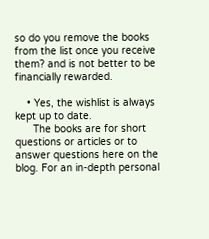so do you remove the books from the list once you receive them? and is not better to be financially rewarded.

    • Yes, the wishlist is always kept up to date.
      The books are for short questions or articles or to answer questions here on the blog. For an in-depth personal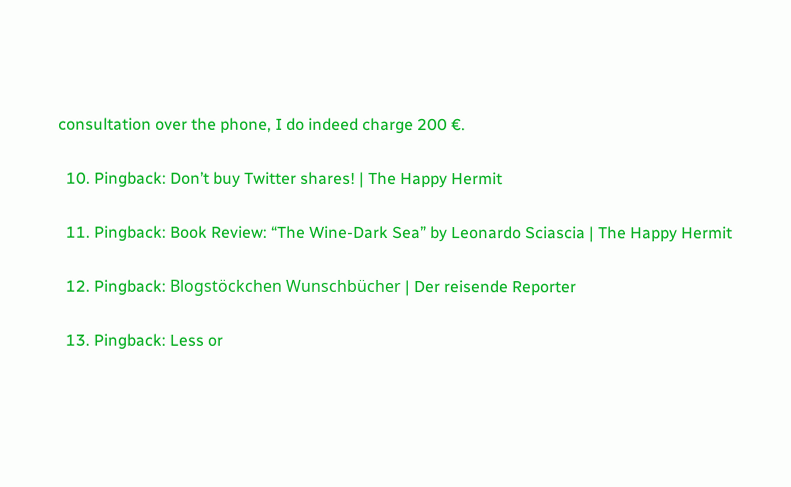consultation over the phone, I do indeed charge 200 €.

  10. Pingback: Don’t buy Twitter shares! | The Happy Hermit

  11. Pingback: Book Review: “The Wine-Dark Sea” by Leonardo Sciascia | The Happy Hermit

  12. Pingback: Blogstöckchen Wunschbücher | Der reisende Reporter

  13. Pingback: Less or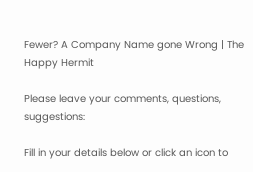Fewer? A Company Name gone Wrong | The Happy Hermit

Please leave your comments, questions, suggestions:

Fill in your details below or click an icon to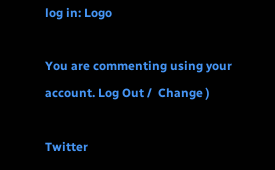log in: Logo

You are commenting using your account. Log Out /  Change )

Twitter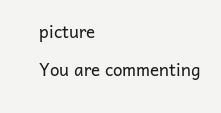picture

You are commenting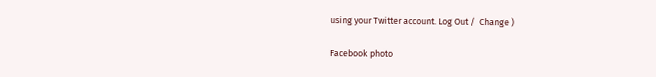using your Twitter account. Log Out /  Change )

Facebook photo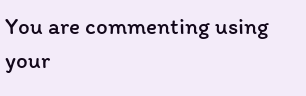You are commenting using your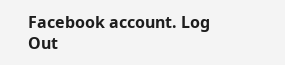Facebook account. Log Out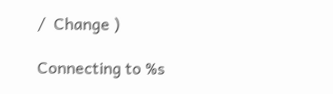/  Change )

Connecting to %s